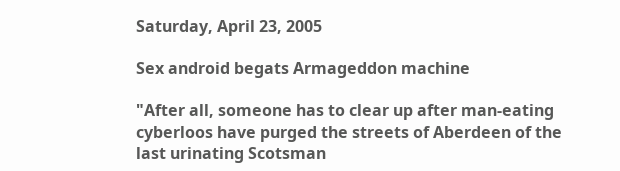Saturday, April 23, 2005

Sex android begats Armageddon machine

"After all, someone has to clear up after man-eating cyberloos have purged the streets of Aberdeen of the last urinating Scotsman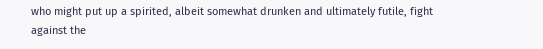who might put up a spirited, albeit somewhat drunken and ultimately futile, fight against the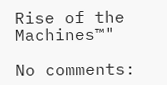Rise of the Machines™"

No comments: